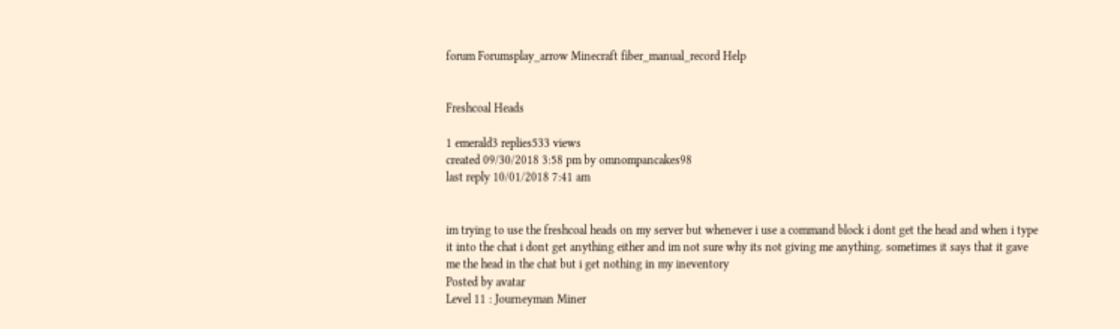forum Forumsplay_arrow Minecraft fiber_manual_record Help


Freshcoal Heads

1 emerald3 replies533 views
created 09/30/2018 3:58 pm by omnompancakes98
last reply 10/01/2018 7:41 am


im trying to use the freshcoal heads on my server but whenever i use a command block i dont get the head and when i type it into the chat i dont get anything either and im not sure why its not giving me anything. sometimes it says that it gave me the head in the chat but i get nothing in my ineventory
Posted by avatar
Level 11 : Journeyman Miner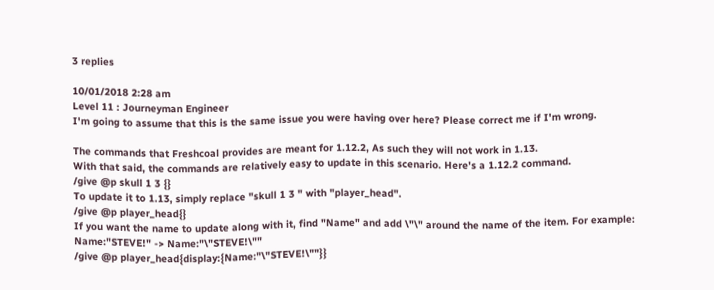3 replies

10/01/2018 2:28 am
Level 11 : Journeyman Engineer
I'm going to assume that this is the same issue you were having over here? Please correct me if I'm wrong.

The commands that Freshcoal provides are meant for 1.12.2, As such they will not work in 1.13.
With that said, the commands are relatively easy to update in this scenario. Here's a 1.12.2 command.
/give @p skull 1 3 {}
To update it to 1.13, simply replace "skull 1 3 " with "player_head".
/give @p player_head{}
If you want the name to update along with it, find "Name" and add \"\" around the name of the item. For example: Name:"STEVE!" -> Name:"\"STEVE!\""
/give @p player_head{display:{Name:"\"STEVE!\""}}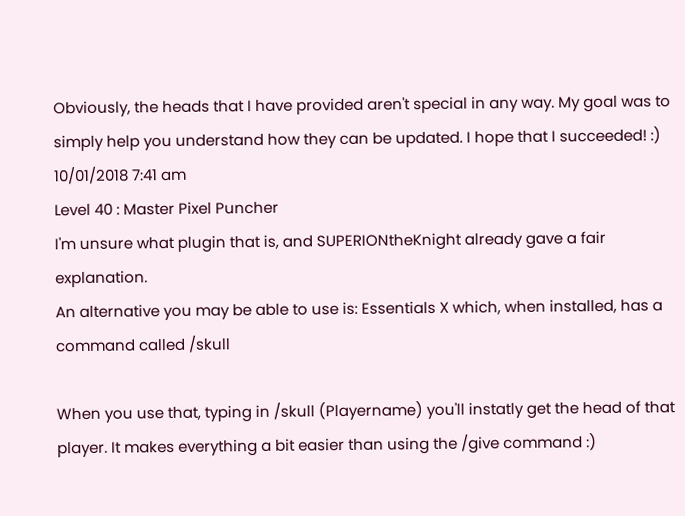Obviously, the heads that I have provided aren't special in any way. My goal was to simply help you understand how they can be updated. I hope that I succeeded! :)
10/01/2018 7:41 am
Level 40 : Master Pixel Puncher
I'm unsure what plugin that is, and SUPERIONtheKnight already gave a fair explanation.
An alternative you may be able to use is: Essentials X which, when installed, has a command called /skull

When you use that, typing in /skull (Playername) you'll instatly get the head of that player. It makes everything a bit easier than using the /give command :)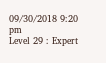09/30/2018 9:20 pm
Level 29 : Expert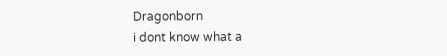Dragonborn
i dont know what a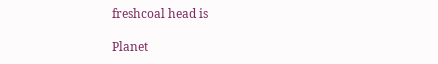freshcoal head is

Planet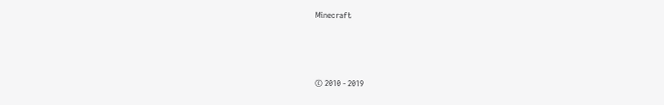Minecraft



© 2010 - 2019